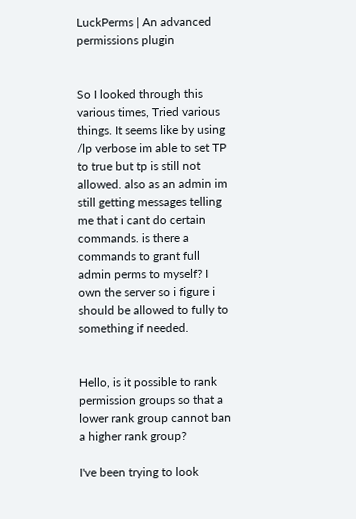LuckPerms | An advanced permissions plugin


So I looked through this various times, Tried various things. It seems like by using /lp verbose im able to set TP to true but tp is still not allowed. also as an admin im still getting messages telling me that i cant do certain commands. is there a commands to grant full admin perms to myself? I own the server so i figure i should be allowed to fully to something if needed.


Hello, is it possible to rank permission groups so that a lower rank group cannot ban a higher rank group?

I've been trying to look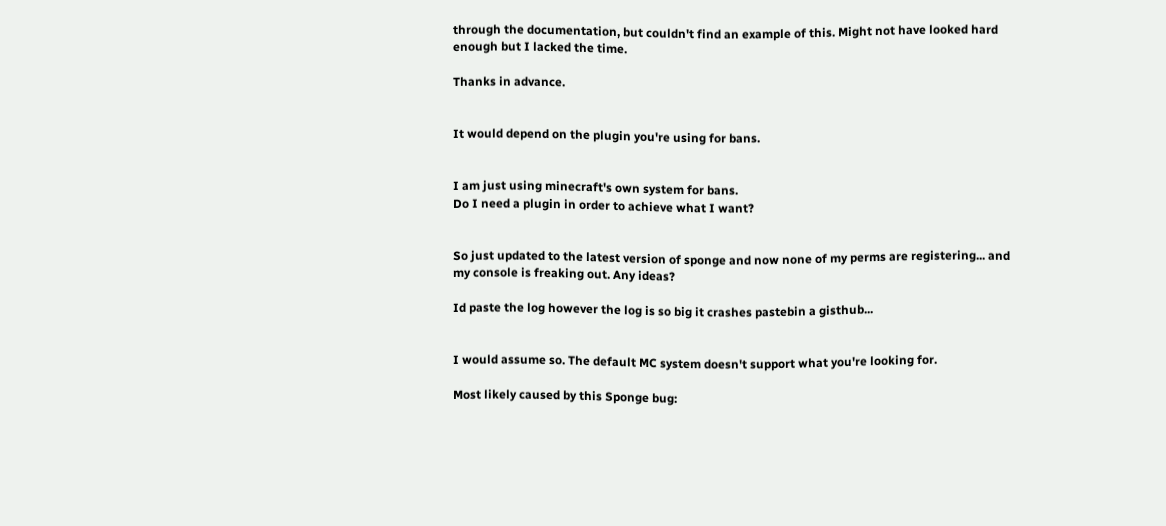through the documentation, but couldn't find an example of this. Might not have looked hard enough but I lacked the time.

Thanks in advance.


It would depend on the plugin you're using for bans.


I am just using minecraft's own system for bans.
Do I need a plugin in order to achieve what I want?


So just updated to the latest version of sponge and now none of my perms are registering... and my console is freaking out. Any ideas?

Id paste the log however the log is so big it crashes pastebin a gisthub...


I would assume so. The default MC system doesn't support what you're looking for.

Most likely caused by this Sponge bug: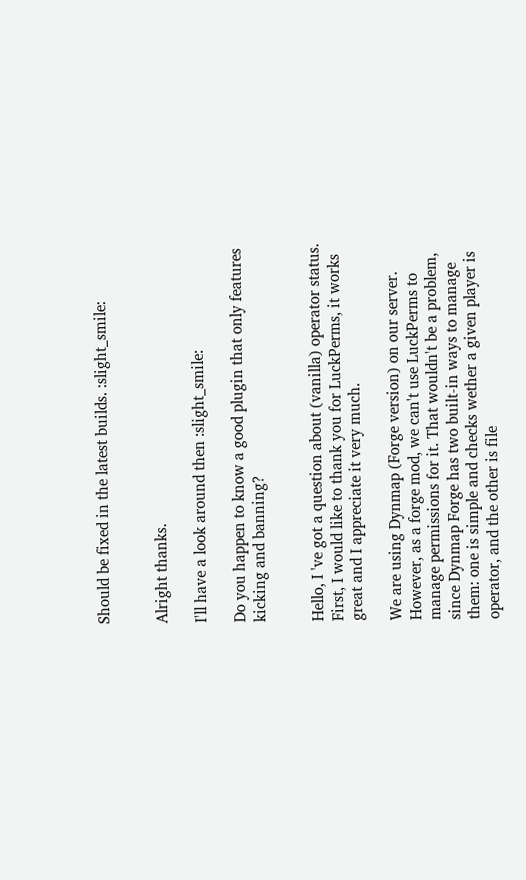Should be fixed in the latest builds. :slight_smile:


Alright thanks.

I'll have a look around then :slight_smile:

Do you happen to know a good plugin that only features kicking and banning?


Hello, I 've got a question about (vanilla) operator status. First, I would like to thank you for LuckPerms, it works great and I appreciate it very much.

We are using Dynmap (Forge version) on our server. However, as a forge mod, we can't use LuckPerms to manage permissions for it. That wouldn't be a problem, since Dynmap Forge has two built-in ways to manage them: one is simple and checks wether a given player is operator, and the other is file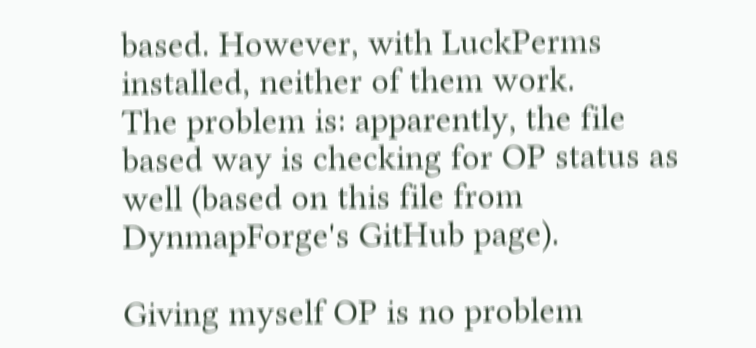based. However, with LuckPerms installed, neither of them work.
The problem is: apparently, the file based way is checking for OP status as well (based on this file from DynmapForge's GitHub page).

Giving myself OP is no problem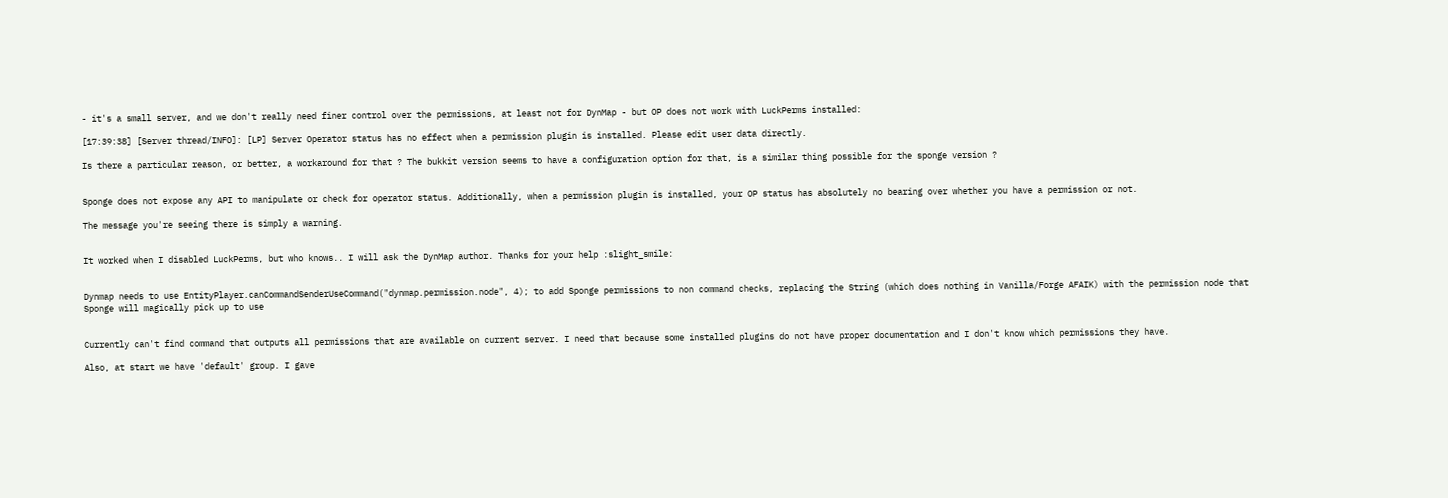- it's a small server, and we don't really need finer control over the permissions, at least not for DynMap - but OP does not work with LuckPerms installed:

[17:39:38] [Server thread/INFO]: [LP] Server Operator status has no effect when a permission plugin is installed. Please edit user data directly.

Is there a particular reason, or better, a workaround for that ? The bukkit version seems to have a configuration option for that, is a similar thing possible for the sponge version ?


Sponge does not expose any API to manipulate or check for operator status. Additionally, when a permission plugin is installed, your OP status has absolutely no bearing over whether you have a permission or not.

The message you're seeing there is simply a warning.


It worked when I disabled LuckPerms, but who knows.. I will ask the DynMap author. Thanks for your help :slight_smile:


Dynmap needs to use EntityPlayer.canCommandSenderUseCommand("dynmap.permission.node", 4); to add Sponge permissions to non command checks, replacing the String (which does nothing in Vanilla/Forge AFAIK) with the permission node that Sponge will magically pick up to use


Currently can't find command that outputs all permissions that are available on current server. I need that because some installed plugins do not have proper documentation and I don't know which permissions they have.

Also, at start we have 'default' group. I gave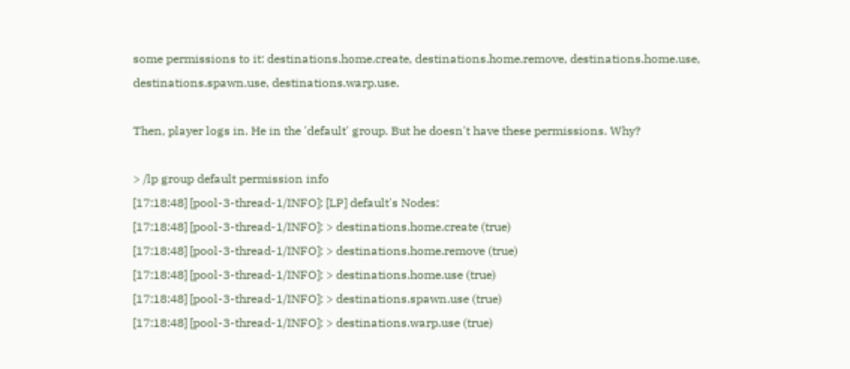some permissions to it: destinations.home.create, destinations.home.remove, destinations.home.use, destinations.spawn.use, destinations.warp.use.

Then, player logs in. He in the 'default' group. But he doesn't have these permissions. Why?

> /lp group default permission info
[17:18:48] [pool-3-thread-1/INFO]: [LP] default's Nodes:
[17:18:48] [pool-3-thread-1/INFO]: > destinations.home.create (true)
[17:18:48] [pool-3-thread-1/INFO]: > destinations.home.remove (true)
[17:18:48] [pool-3-thread-1/INFO]: > destinations.home.use (true)
[17:18:48] [pool-3-thread-1/INFO]: > destinations.spawn.use (true)
[17:18:48] [pool-3-thread-1/INFO]: > destinations.warp.use (true)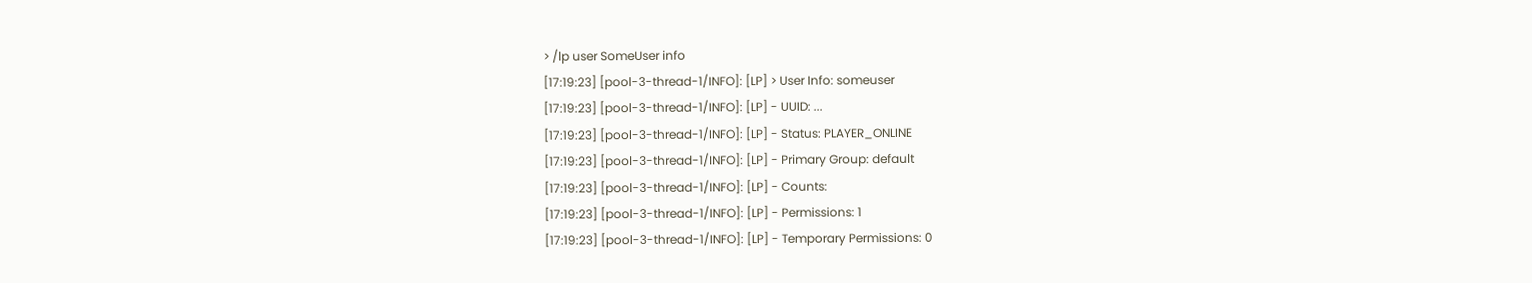> /lp user SomeUser info
[17:19:23] [pool-3-thread-1/INFO]: [LP] > User Info: someuser
[17:19:23] [pool-3-thread-1/INFO]: [LP] - UUID: ...
[17:19:23] [pool-3-thread-1/INFO]: [LP] - Status: PLAYER_ONLINE
[17:19:23] [pool-3-thread-1/INFO]: [LP] - Primary Group: default
[17:19:23] [pool-3-thread-1/INFO]: [LP] - Counts:
[17:19:23] [pool-3-thread-1/INFO]: [LP] - Permissions: 1
[17:19:23] [pool-3-thread-1/INFO]: [LP] - Temporary Permissions: 0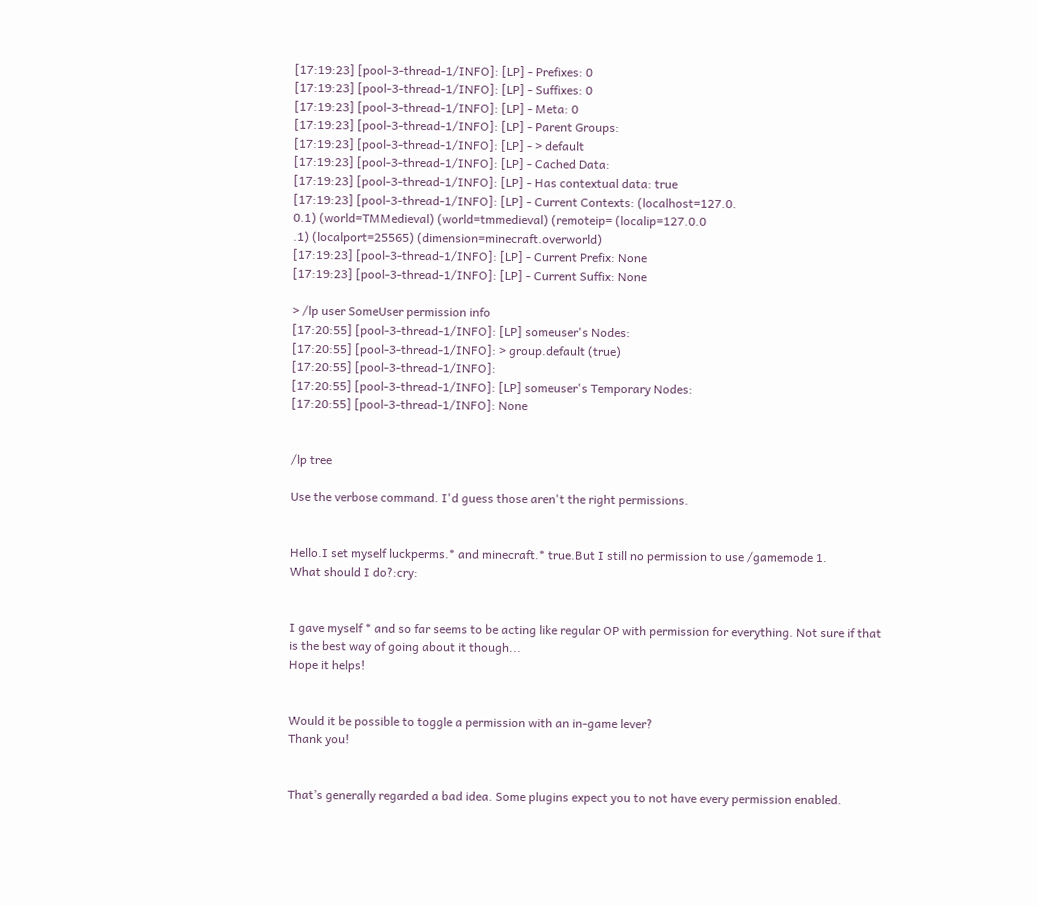[17:19:23] [pool-3-thread-1/INFO]: [LP] - Prefixes: 0
[17:19:23] [pool-3-thread-1/INFO]: [LP] - Suffixes: 0
[17:19:23] [pool-3-thread-1/INFO]: [LP] - Meta: 0
[17:19:23] [pool-3-thread-1/INFO]: [LP] - Parent Groups:
[17:19:23] [pool-3-thread-1/INFO]: [LP] - > default
[17:19:23] [pool-3-thread-1/INFO]: [LP] - Cached Data:
[17:19:23] [pool-3-thread-1/INFO]: [LP] - Has contextual data: true
[17:19:23] [pool-3-thread-1/INFO]: [LP] - Current Contexts: (localhost=127.0.
0.1) (world=TMMedieval) (world=tmmedieval) (remoteip= (localip=127.0.0
.1) (localport=25565) (dimension=minecraft.overworld)
[17:19:23] [pool-3-thread-1/INFO]: [LP] - Current Prefix: None
[17:19:23] [pool-3-thread-1/INFO]: [LP] - Current Suffix: None

> /lp user SomeUser permission info
[17:20:55] [pool-3-thread-1/INFO]: [LP] someuser's Nodes:
[17:20:55] [pool-3-thread-1/INFO]: > group.default (true)
[17:20:55] [pool-3-thread-1/INFO]:
[17:20:55] [pool-3-thread-1/INFO]: [LP] someuser's Temporary Nodes:
[17:20:55] [pool-3-thread-1/INFO]: None


/lp tree

Use the verbose command. I'd guess those aren't the right permissions.


Hello.I set myself luckperms.* and minecraft.* true.But I still no permission to use /gamemode 1.
What should I do?:cry:


I gave myself * and so far seems to be acting like regular OP with permission for everything. Not sure if that is the best way of going about it though...
Hope it helps!


Would it be possible to toggle a permission with an in-game lever?
Thank you!


That’s generally regarded a bad idea. Some plugins expect you to not have every permission enabled.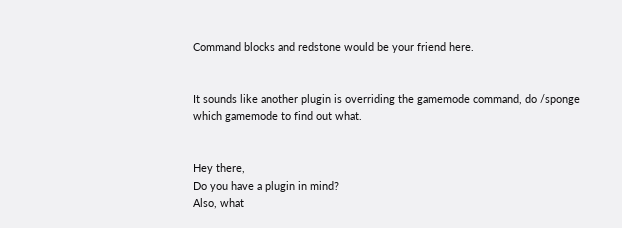Command blocks and redstone would be your friend here.


It sounds like another plugin is overriding the gamemode command, do /sponge which gamemode to find out what.


Hey there,
Do you have a plugin in mind?
Also, what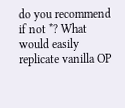do you recommend if not *? What would easily replicate vanilla OP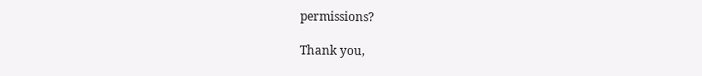permissions?

Thank you,